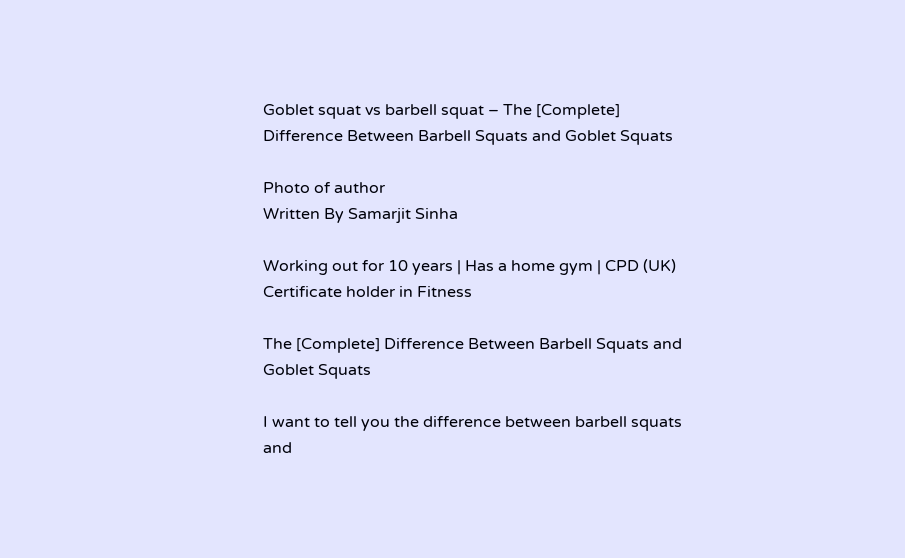Goblet squat vs barbell squat – The [Complete] Difference Between Barbell Squats and Goblet Squats

Photo of author
Written By Samarjit Sinha

Working out for 10 years | Has a home gym | CPD (UK) Certificate holder in Fitness

The [Complete] Difference Between Barbell Squats and Goblet Squats

I want to tell you the difference between barbell squats and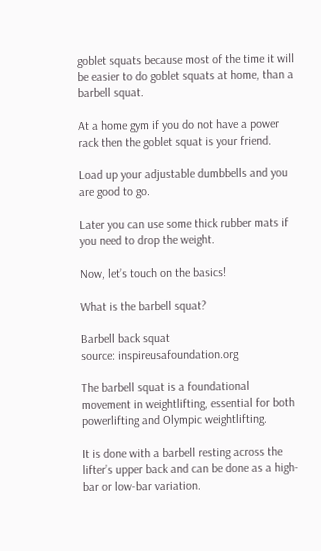goblet squats because most of the time it will be easier to do goblet squats at home, than a barbell squat.

At a home gym if you do not have a power rack then the goblet squat is your friend.

Load up your adjustable dumbbells and you are good to go.

Later you can use some thick rubber mats if you need to drop the weight.

Now, let’s touch on the basics!

What is the barbell squat?

Barbell back squat
source: inspireusafoundation.org

The barbell squat is a foundational movement in weightlifting, essential for both powerlifting and Olympic weightlifting.

It is done with a barbell resting across the lifter’s upper back and can be done as a high-bar or low-bar variation.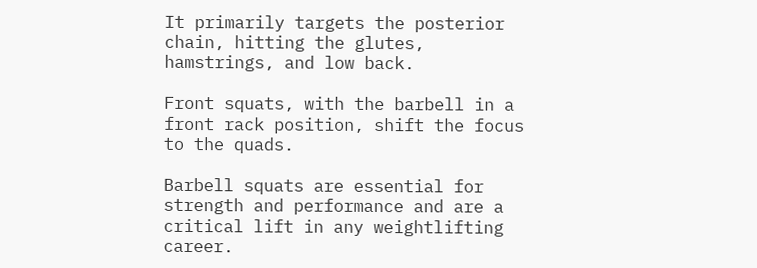It primarily targets the posterior chain, hitting the glutes, hamstrings, and low back.

Front squats, with the barbell in a front rack position, shift the focus to the quads.

Barbell squats are essential for strength and performance and are a critical lift in any weightlifting career.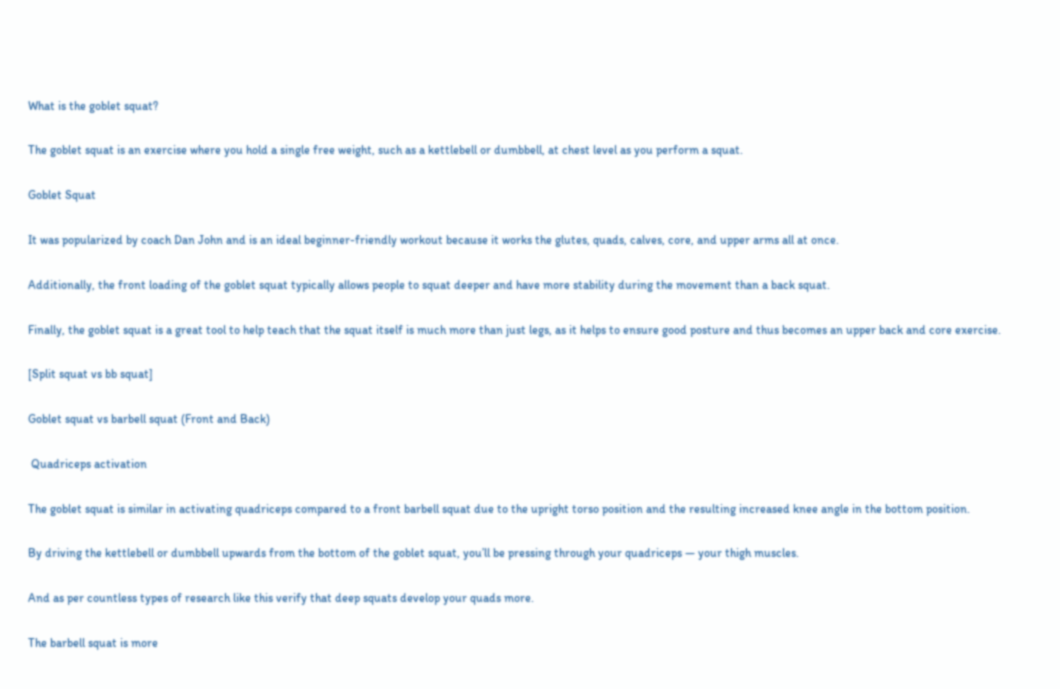What is the goblet squat?

The goblet squat is an exercise where you hold a single free weight, such as a kettlebell or dumbbell, at chest level as you perform a squat.

Goblet Squat

It was popularized by coach Dan John and is an ideal beginner-friendly workout because it works the glutes, quads, calves, core, and upper arms all at once.

Additionally, the front loading of the goblet squat typically allows people to squat deeper and have more stability during the movement than a back squat.

Finally, the goblet squat is a great tool to help teach that the squat itself is much more than just legs, as it helps to ensure good posture and thus becomes an upper back and core exercise.

[Split squat vs bb squat]

Goblet squat vs barbell squat (Front and Back)

 Quadriceps activation

The goblet squat is similar in activating quadriceps compared to a front barbell squat due to the upright torso position and the resulting increased knee angle in the bottom position.

By driving the kettlebell or dumbbell upwards from the bottom of the goblet squat, you’ll be pressing through your quadriceps — your thigh muscles.

And as per countless types of research like this verify that deep squats develop your quads more.

The barbell squat is more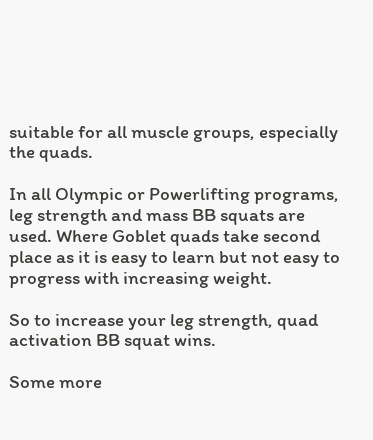suitable for all muscle groups, especially the quads.

In all Olympic or Powerlifting programs, leg strength and mass BB squats are used. Where Goblet quads take second place as it is easy to learn but not easy to progress with increasing weight.

So to increase your leg strength, quad activation BB squat wins.

Some more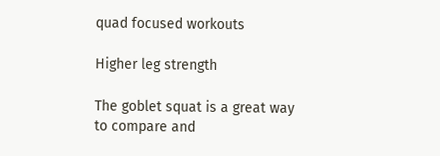quad focused workouts

Higher leg strength

The goblet squat is a great way to compare and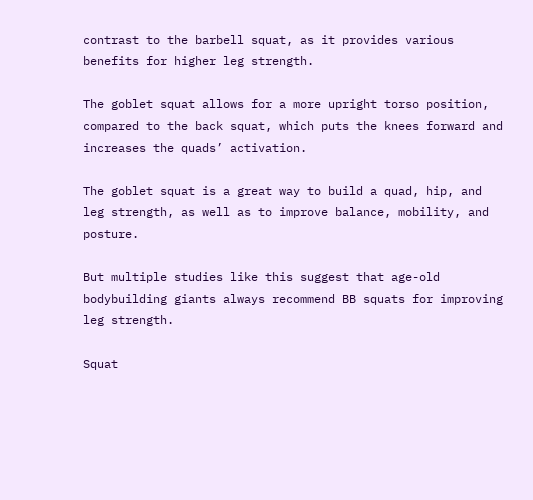contrast to the barbell squat, as it provides various benefits for higher leg strength.

The goblet squat allows for a more upright torso position, compared to the back squat, which puts the knees forward and increases the quads’ activation.

The goblet squat is a great way to build a quad, hip, and leg strength, as well as to improve balance, mobility, and posture.

But multiple studies like this suggest that age-old bodybuilding giants always recommend BB squats for improving leg strength.

Squat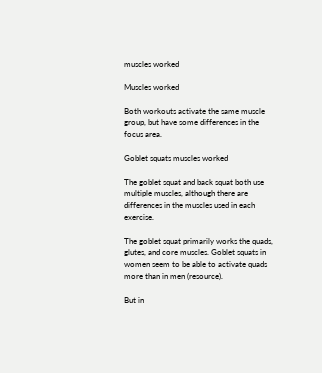muscles worked

Muscles worked

Both workouts activate the same muscle group, but have some differences in the focus area.

Goblet squats muscles worked

The goblet squat and back squat both use multiple muscles, although there are differences in the muscles used in each exercise.

The goblet squat primarily works the quads, glutes, and core muscles. Goblet squats in women seem to be able to activate quads more than in men (resource).

But in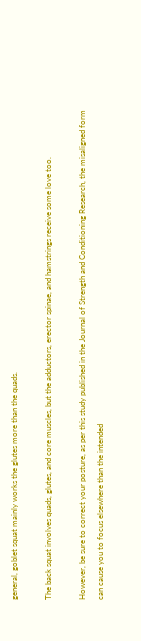general, goblet squat mainly works the glutes more than the quads.

The back squat involves quads, glutes, and core muscles, but the adductors, erector spinae, and hamstrings receive some love too.

However, be sure to correct your posture, as per this study published in the Journal of Strength and Conditioning Research, the misaligned form can cause you to focus elsewhere than the intended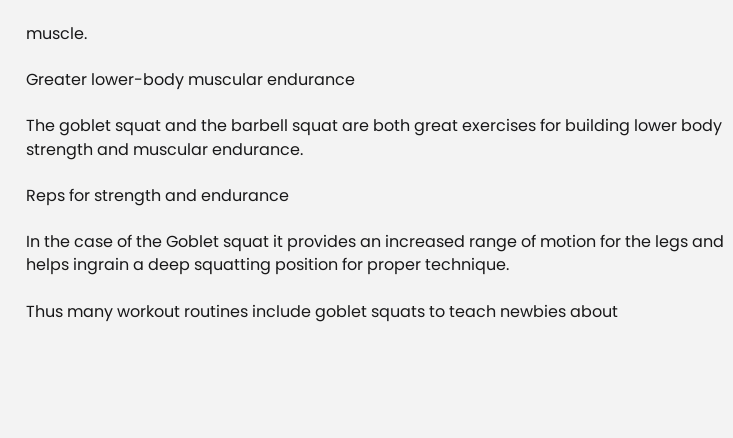muscle.

Greater lower-body muscular endurance

The goblet squat and the barbell squat are both great exercises for building lower body strength and muscular endurance.

Reps for strength and endurance

In the case of the Goblet squat it provides an increased range of motion for the legs and helps ingrain a deep squatting position for proper technique.

Thus many workout routines include goblet squats to teach newbies about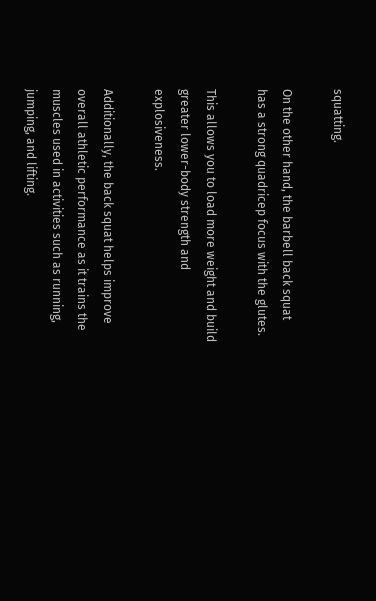squatting.

On the other hand, the barbell back squat has a strong quadricep focus with the glutes.

This allows you to load more weight and build greater lower-body strength and explosiveness.

Additionally, the back squat helps improve overall athletic performance as it trains the muscles used in activities such as running, jumping, and lifting.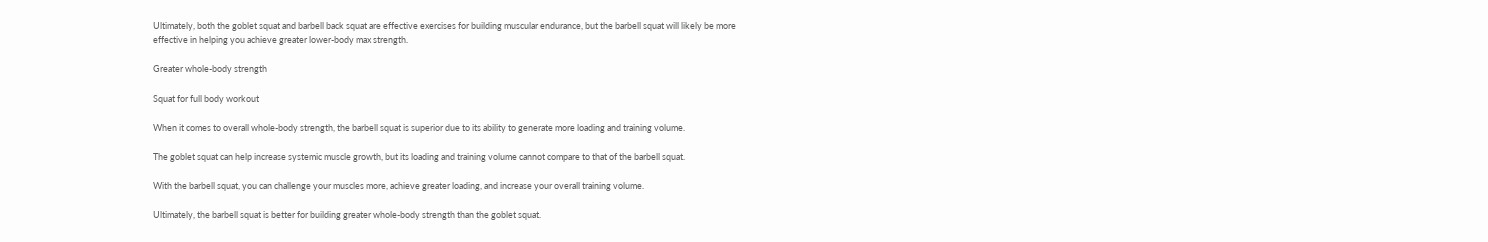Ultimately, both the goblet squat and barbell back squat are effective exercises for building muscular endurance, but the barbell squat will likely be more effective in helping you achieve greater lower-body max strength.

Greater whole-body strength

Squat for full body workout

When it comes to overall whole-body strength, the barbell squat is superior due to its ability to generate more loading and training volume.

The goblet squat can help increase systemic muscle growth, but its loading and training volume cannot compare to that of the barbell squat.

With the barbell squat, you can challenge your muscles more, achieve greater loading, and increase your overall training volume.

Ultimately, the barbell squat is better for building greater whole-body strength than the goblet squat.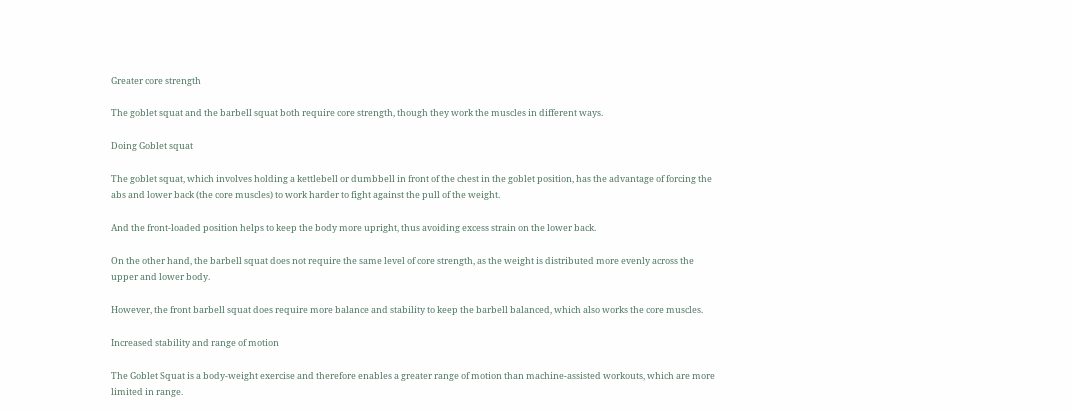Greater core strength

The goblet squat and the barbell squat both require core strength, though they work the muscles in different ways.

Doing Goblet squat

The goblet squat, which involves holding a kettlebell or dumbbell in front of the chest in the goblet position, has the advantage of forcing the abs and lower back (the core muscles) to work harder to fight against the pull of the weight.

And the front-loaded position helps to keep the body more upright, thus avoiding excess strain on the lower back.

On the other hand, the barbell squat does not require the same level of core strength, as the weight is distributed more evenly across the upper and lower body.

However, the front barbell squat does require more balance and stability to keep the barbell balanced, which also works the core muscles.

Increased stability and range of motion

The Goblet Squat is a body-weight exercise and therefore enables a greater range of motion than machine-assisted workouts, which are more limited in range.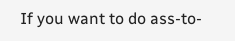If you want to do ass-to-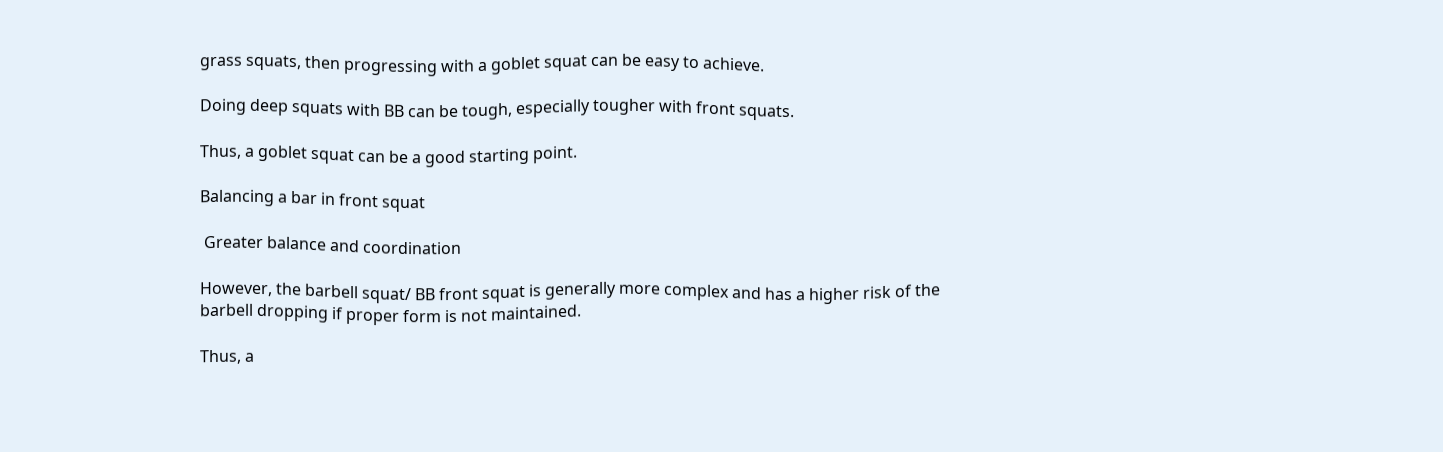grass squats, then progressing with a goblet squat can be easy to achieve.

Doing deep squats with BB can be tough, especially tougher with front squats.

Thus, a goblet squat can be a good starting point.

Balancing a bar in front squat

 Greater balance and coordination

However, the barbell squat/ BB front squat is generally more complex and has a higher risk of the barbell dropping if proper form is not maintained.

Thus, a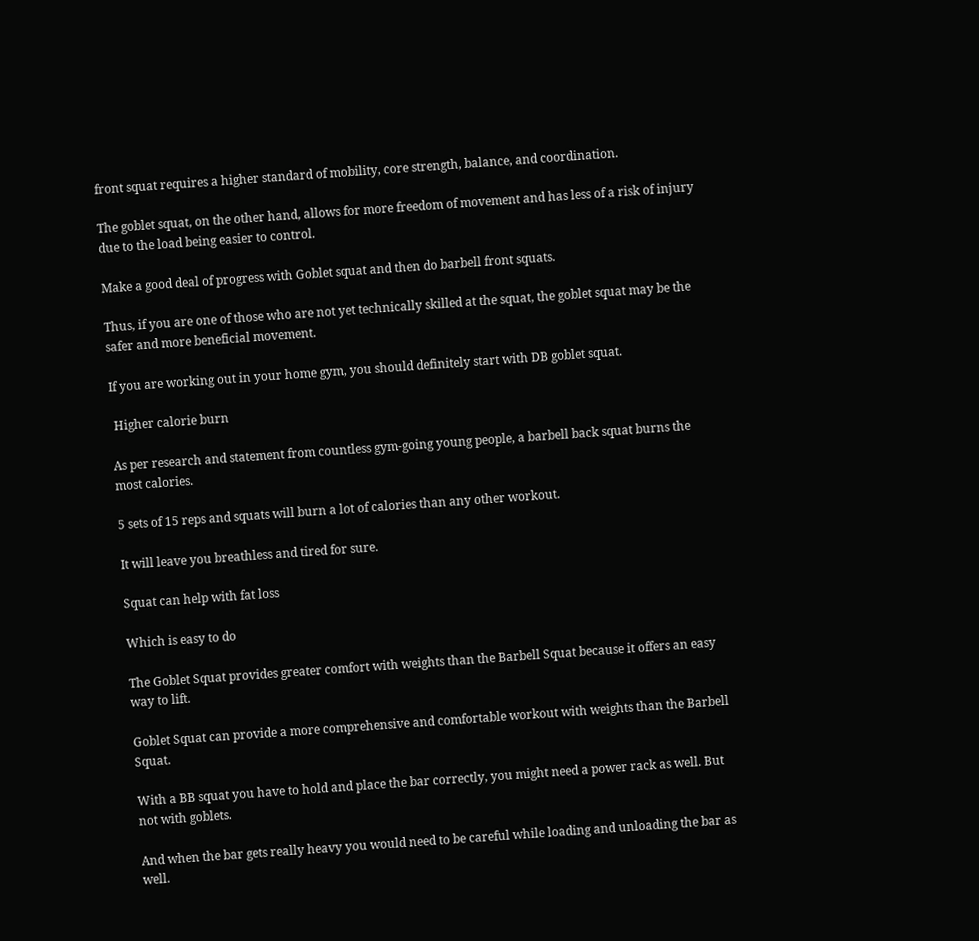front squat requires a higher standard of mobility, core strength, balance, and coordination.

The goblet squat, on the other hand, allows for more freedom of movement and has less of a risk of injury due to the load being easier to control.

Make a good deal of progress with Goblet squat and then do barbell front squats.

Thus, if you are one of those who are not yet technically skilled at the squat, the goblet squat may be the safer and more beneficial movement.

If you are working out in your home gym, you should definitely start with DB goblet squat.

 Higher calorie burn

As per research and statement from countless gym-going young people, a barbell back squat burns the most calories.

5 sets of 15 reps and squats will burn a lot of calories than any other workout.

It will leave you breathless and tired for sure.

Squat can help with fat loss

Which is easy to do

The Goblet Squat provides greater comfort with weights than the Barbell Squat because it offers an easy way to lift.

Goblet Squat can provide a more comprehensive and comfortable workout with weights than the Barbell Squat.

With a BB squat you have to hold and place the bar correctly, you might need a power rack as well. But not with goblets.

And when the bar gets really heavy you would need to be careful while loading and unloading the bar as well.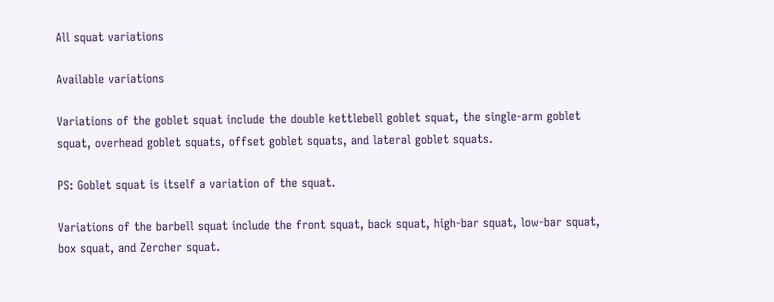All squat variations

Available variations

Variations of the goblet squat include the double kettlebell goblet squat, the single-arm goblet squat, overhead goblet squats, offset goblet squats, and lateral goblet squats.

PS: Goblet squat is itself a variation of the squat.

Variations of the barbell squat include the front squat, back squat, high-bar squat, low-bar squat, box squat, and Zercher squat.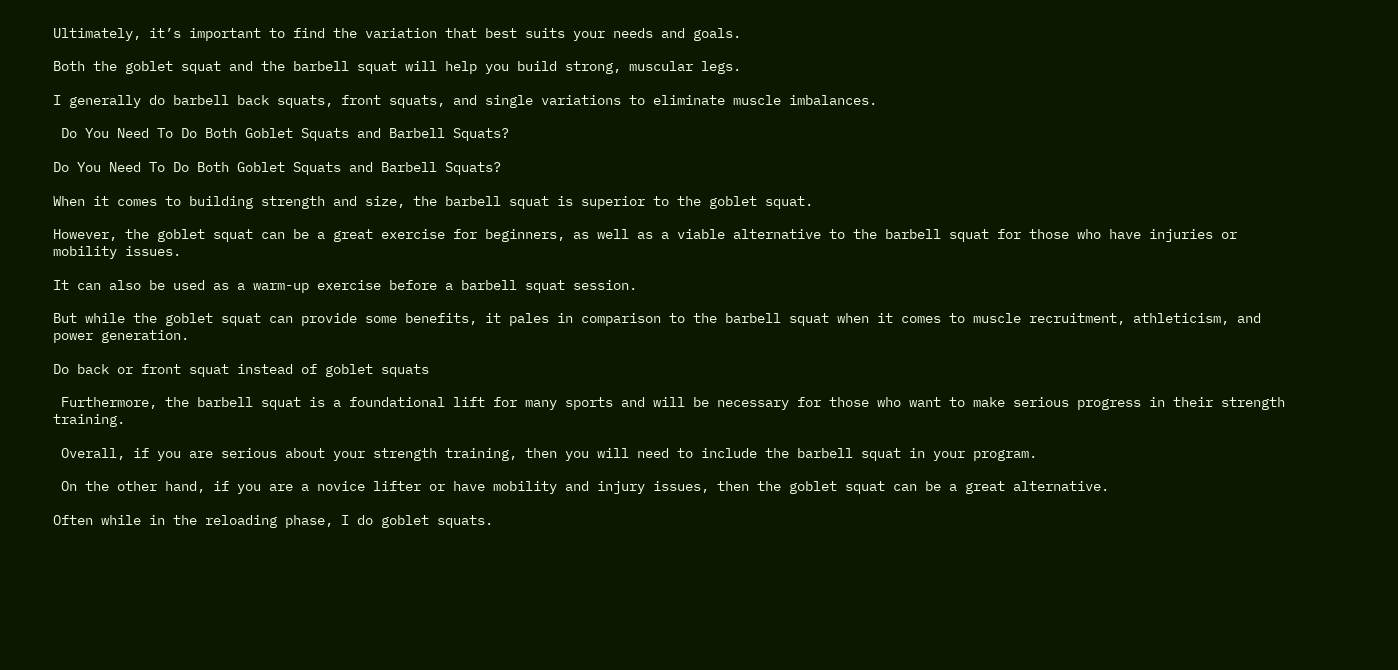Ultimately, it’s important to find the variation that best suits your needs and goals.

Both the goblet squat and the barbell squat will help you build strong, muscular legs.

I generally do barbell back squats, front squats, and single variations to eliminate muscle imbalances.

 Do You Need To Do Both Goblet Squats and Barbell Squats?

Do You Need To Do Both Goblet Squats and Barbell Squats?

When it comes to building strength and size, the barbell squat is superior to the goblet squat.

However, the goblet squat can be a great exercise for beginners, as well as a viable alternative to the barbell squat for those who have injuries or mobility issues.

It can also be used as a warm-up exercise before a barbell squat session.

But while the goblet squat can provide some benefits, it pales in comparison to the barbell squat when it comes to muscle recruitment, athleticism, and power generation.

Do back or front squat instead of goblet squats

 Furthermore, the barbell squat is a foundational lift for many sports and will be necessary for those who want to make serious progress in their strength training.

 Overall, if you are serious about your strength training, then you will need to include the barbell squat in your program.

 On the other hand, if you are a novice lifter or have mobility and injury issues, then the goblet squat can be a great alternative.

Often while in the reloading phase, I do goblet squats.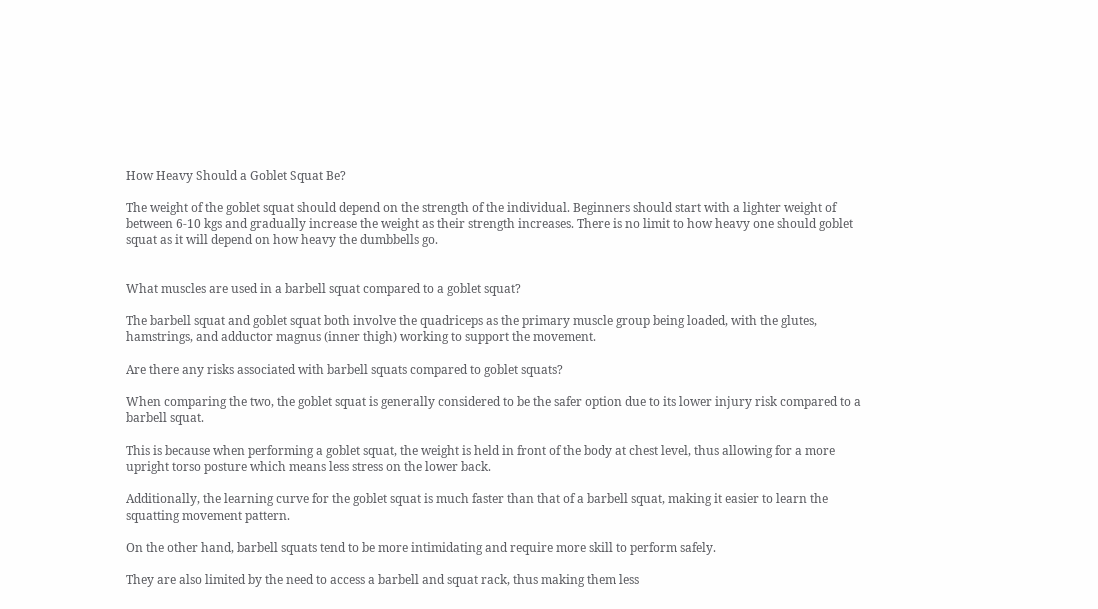How Heavy Should a Goblet Squat Be?

The weight of the goblet squat should depend on the strength of the individual. Beginners should start with a lighter weight of between 6-10 kgs and gradually increase the weight as their strength increases. There is no limit to how heavy one should goblet squat as it will depend on how heavy the dumbbells go.


What muscles are used in a barbell squat compared to a goblet squat?

The barbell squat and goblet squat both involve the quadriceps as the primary muscle group being loaded, with the glutes, hamstrings, and adductor magnus (inner thigh) working to support the movement.

Are there any risks associated with barbell squats compared to goblet squats?

When comparing the two, the goblet squat is generally considered to be the safer option due to its lower injury risk compared to a barbell squat.

This is because when performing a goblet squat, the weight is held in front of the body at chest level, thus allowing for a more upright torso posture which means less stress on the lower back.

Additionally, the learning curve for the goblet squat is much faster than that of a barbell squat, making it easier to learn the squatting movement pattern.

On the other hand, barbell squats tend to be more intimidating and require more skill to perform safely.

They are also limited by the need to access a barbell and squat rack, thus making them less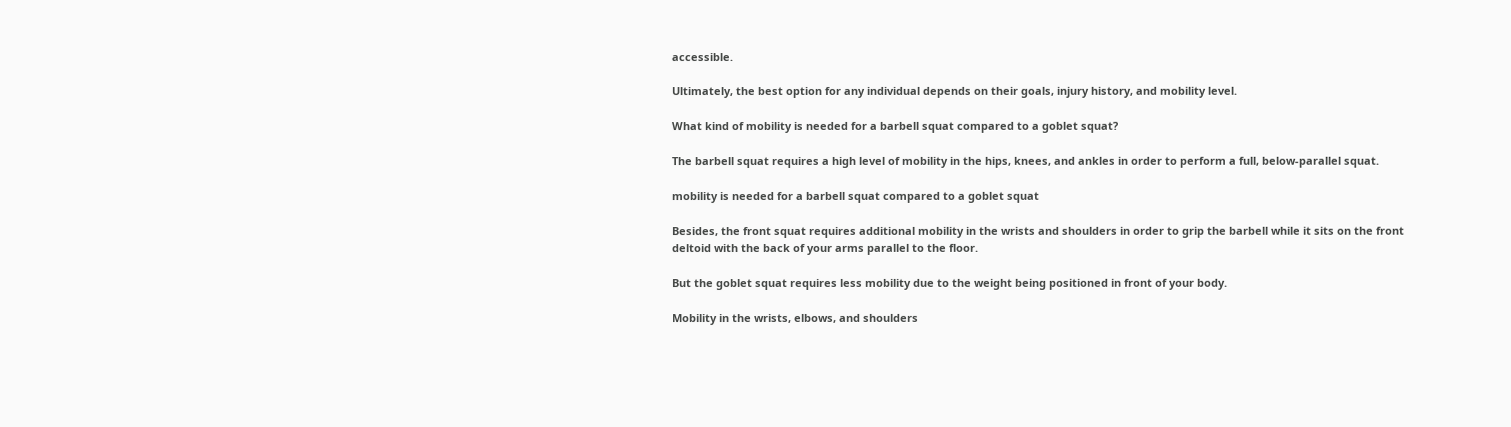accessible.

Ultimately, the best option for any individual depends on their goals, injury history, and mobility level.

What kind of mobility is needed for a barbell squat compared to a goblet squat?

The barbell squat requires a high level of mobility in the hips, knees, and ankles in order to perform a full, below-parallel squat.

mobility is needed for a barbell squat compared to a goblet squat

Besides, the front squat requires additional mobility in the wrists and shoulders in order to grip the barbell while it sits on the front deltoid with the back of your arms parallel to the floor.

But the goblet squat requires less mobility due to the weight being positioned in front of your body.

Mobility in the wrists, elbows, and shoulders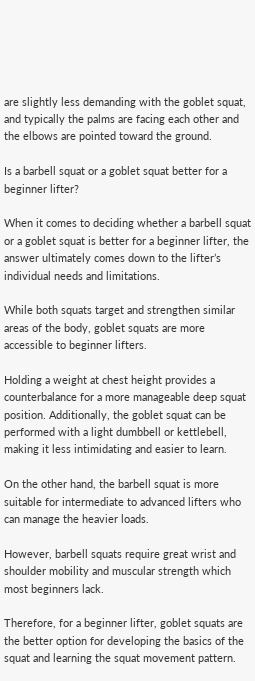are slightly less demanding with the goblet squat, and typically the palms are facing each other and the elbows are pointed toward the ground.

Is a barbell squat or a goblet squat better for a beginner lifter?

When it comes to deciding whether a barbell squat or a goblet squat is better for a beginner lifter, the answer ultimately comes down to the lifter’s individual needs and limitations.

While both squats target and strengthen similar areas of the body, goblet squats are more accessible to beginner lifters.

Holding a weight at chest height provides a counterbalance for a more manageable deep squat position. Additionally, the goblet squat can be performed with a light dumbbell or kettlebell, making it less intimidating and easier to learn.

On the other hand, the barbell squat is more suitable for intermediate to advanced lifters who can manage the heavier loads.

However, barbell squats require great wrist and shoulder mobility and muscular strength which most beginners lack.

Therefore, for a beginner lifter, goblet squats are the better option for developing the basics of the squat and learning the squat movement pattern.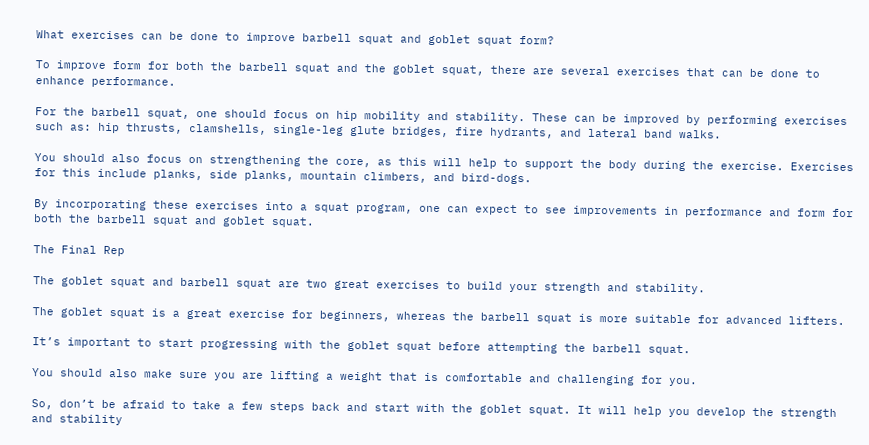What exercises can be done to improve barbell squat and goblet squat form?

To improve form for both the barbell squat and the goblet squat, there are several exercises that can be done to enhance performance.

For the barbell squat, one should focus on hip mobility and stability. These can be improved by performing exercises such as: hip thrusts, clamshells, single-leg glute bridges, fire hydrants, and lateral band walks.

You should also focus on strengthening the core, as this will help to support the body during the exercise. Exercises for this include planks, side planks, mountain climbers, and bird-dogs.

By incorporating these exercises into a squat program, one can expect to see improvements in performance and form for both the barbell squat and goblet squat.

The Final Rep

The goblet squat and barbell squat are two great exercises to build your strength and stability.

The goblet squat is a great exercise for beginners, whereas the barbell squat is more suitable for advanced lifters.

It’s important to start progressing with the goblet squat before attempting the barbell squat.

You should also make sure you are lifting a weight that is comfortable and challenging for you.

So, don’t be afraid to take a few steps back and start with the goblet squat. It will help you develop the strength and stability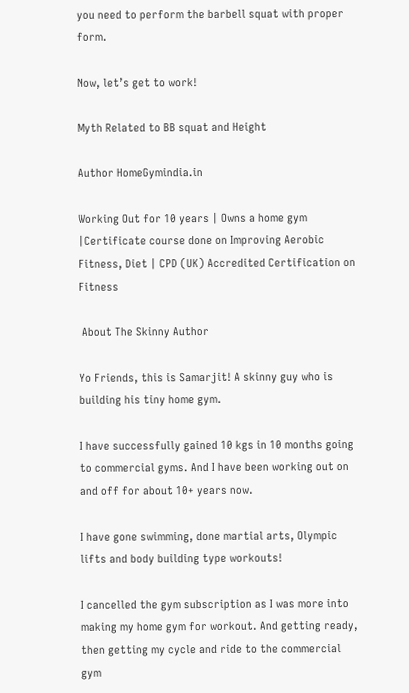you need to perform the barbell squat with proper form.

Now, let’s get to work!

Myth Related to BB squat and Height

Author HomeGymindia.in

Working Out for 10 years | Owns a home gym |Certificate course done on Improving Aerobic Fitness, Diet | CPD (UK) Accredited Certification on Fitness

 About The Skinny Author

Yo Friends, this is Samarjit! A skinny guy who is building his tiny home gym.

I have successfully gained 10 kgs in 10 months going to commercial gyms. And I have been working out on and off for about 10+ years now.

I have gone swimming, done martial arts, Olympic lifts and body building type workouts!

I cancelled the gym subscription as I was more into making my home gym for workout. And getting ready, then getting my cycle and ride to the commercial gym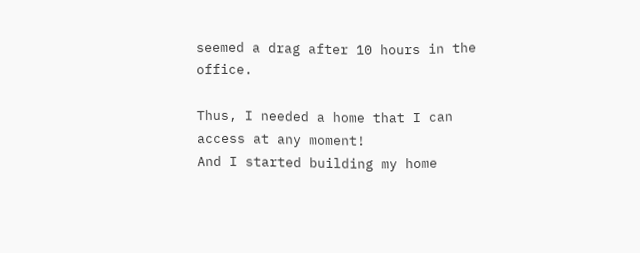seemed a drag after 10 hours in the office.

Thus, I needed a home that I can access at any moment!
And I started building my home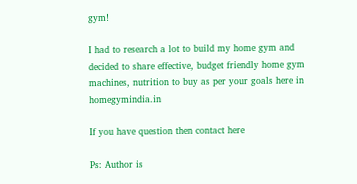gym!

I had to research a lot to build my home gym and decided to share effective, budget friendly home gym machines, nutrition to buy as per your goals here in homegymindia.in

If you have question then contact here

Ps: Author is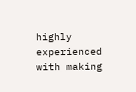highly experienced with making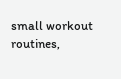small workout routines,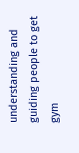understanding and guiding people to get gym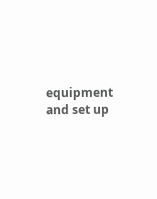equipment and set up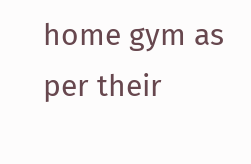home gym as per their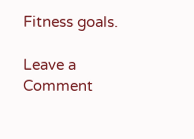Fitness goals.

Leave a Comment